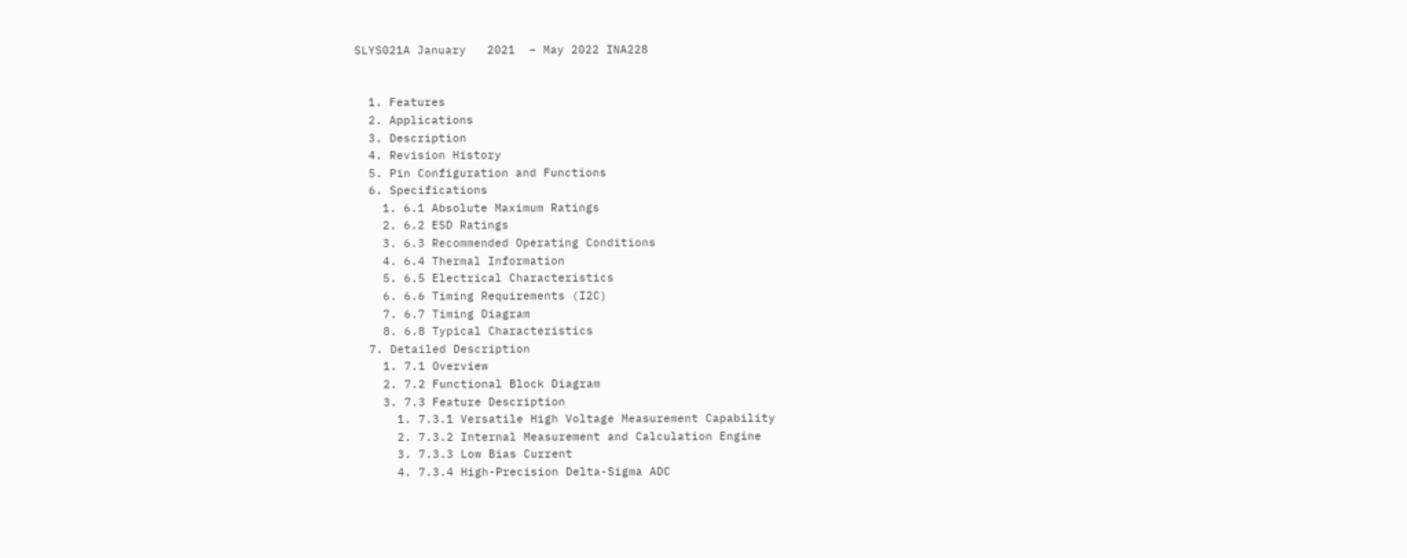SLYS021A January   2021  – May 2022 INA228


  1. Features
  2. Applications
  3. Description
  4. Revision History
  5. Pin Configuration and Functions
  6. Specifications
    1. 6.1 Absolute Maximum Ratings
    2. 6.2 ESD Ratings
    3. 6.3 Recommended Operating Conditions
    4. 6.4 Thermal Information
    5. 6.5 Electrical Characteristics
    6. 6.6 Timing Requirements (I2C)
    7. 6.7 Timing Diagram
    8. 6.8 Typical Characteristics
  7. Detailed Description
    1. 7.1 Overview
    2. 7.2 Functional Block Diagram
    3. 7.3 Feature Description
      1. 7.3.1 Versatile High Voltage Measurement Capability
      2. 7.3.2 Internal Measurement and Calculation Engine
      3. 7.3.3 Low Bias Current
      4. 7.3.4 High-Precision Delta-Sigma ADC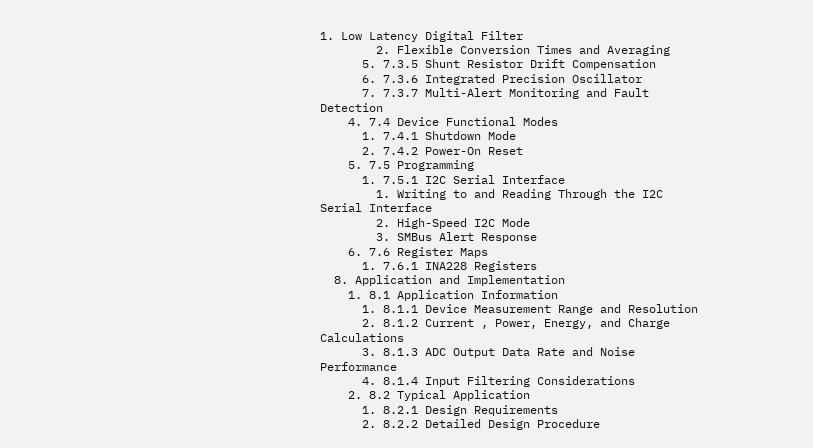1. Low Latency Digital Filter
        2. Flexible Conversion Times and Averaging
      5. 7.3.5 Shunt Resistor Drift Compensation
      6. 7.3.6 Integrated Precision Oscillator
      7. 7.3.7 Multi-Alert Monitoring and Fault Detection
    4. 7.4 Device Functional Modes
      1. 7.4.1 Shutdown Mode
      2. 7.4.2 Power-On Reset
    5. 7.5 Programming
      1. 7.5.1 I2C Serial Interface
        1. Writing to and Reading Through the I2C Serial Interface
        2. High-Speed I2C Mode
        3. SMBus Alert Response
    6. 7.6 Register Maps
      1. 7.6.1 INA228 Registers
  8. Application and Implementation
    1. 8.1 Application Information
      1. 8.1.1 Device Measurement Range and Resolution
      2. 8.1.2 Current , Power, Energy, and Charge Calculations
      3. 8.1.3 ADC Output Data Rate and Noise Performance
      4. 8.1.4 Input Filtering Considerations
    2. 8.2 Typical Application
      1. 8.2.1 Design Requirements
      2. 8.2.2 Detailed Design Procedure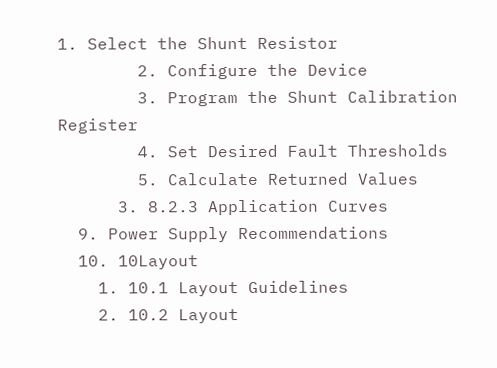1. Select the Shunt Resistor
        2. Configure the Device
        3. Program the Shunt Calibration Register
        4. Set Desired Fault Thresholds
        5. Calculate Returned Values
      3. 8.2.3 Application Curves
  9. Power Supply Recommendations
  10. 10Layout
    1. 10.1 Layout Guidelines
    2. 10.2 Layout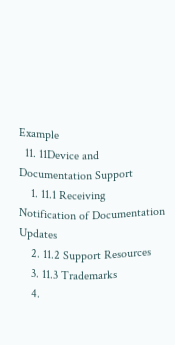Example
  11. 11Device and Documentation Support
    1. 11.1 Receiving Notification of Documentation Updates
    2. 11.2 Support Resources
    3. 11.3 Trademarks
    4.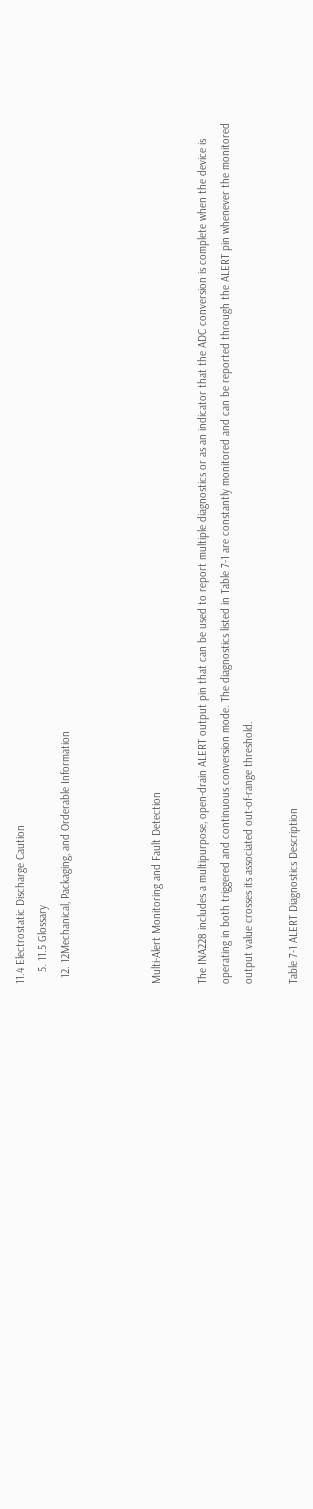11.4 Electrostatic Discharge Caution
    5. 11.5 Glossary
  12. 12Mechanical, Packaging, and Orderable Information



Multi-Alert Monitoring and Fault Detection

The INA228 includes a multipurpose, open-drain ALERT output pin that can be used to report multiple diagnostics or as an indicator that the ADC conversion is complete when the device is operating in both triggered and continuous conversion mode. The diagnostics listed in Table 7-1 are constantly monitored and can be reported through the ALERT pin whenever the monitored output value crosses its associated out-of-range threshold.

Table 7-1 ALERT Diagnostics Description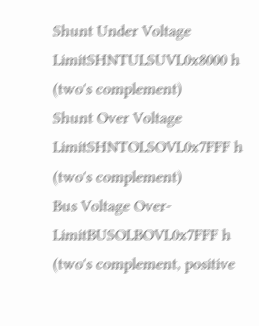Shunt Under Voltage LimitSHNTULSUVL0x8000 h
(two's complement)
Shunt Over Voltage LimitSHNTOLSOVL0x7FFF h
(two's complement)
Bus Voltage Over-LimitBUSOLBOVL0x7FFF h
(two's complement, positive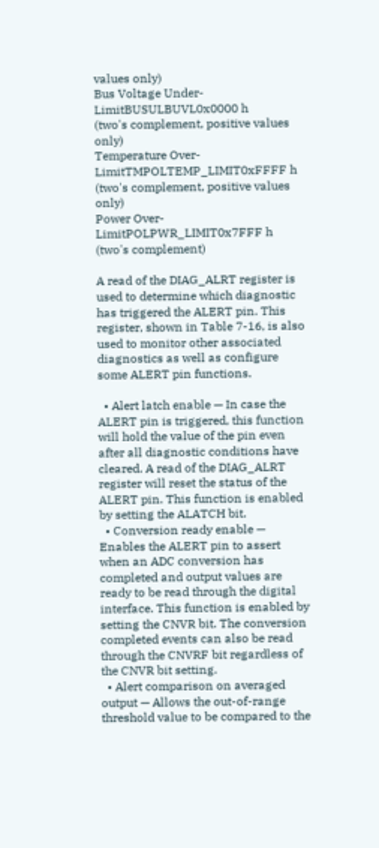values only)
Bus Voltage Under-LimitBUSULBUVL0x0000 h
(two's complement, positive values only)
Temperature Over-LimitTMPOLTEMP_LIMIT0xFFFF h
(two's complement, positive values only)
Power Over-LimitPOLPWR_LIMIT0x7FFF h
(two's complement)

A read of the DIAG_ALRT register is used to determine which diagnostic has triggered the ALERT pin. This register, shown in Table 7-16, is also used to monitor other associated diagnostics as well as configure some ALERT pin functions.

  • Alert latch enable — In case the ALERT pin is triggered, this function will hold the value of the pin even after all diagnostic conditions have cleared. A read of the DIAG_ALRT register will reset the status of the ALERT pin. This function is enabled by setting the ALATCH bit.
  • Conversion ready enable — Enables the ALERT pin to assert when an ADC conversion has completed and output values are ready to be read through the digital interface. This function is enabled by setting the CNVR bit. The conversion completed events can also be read through the CNVRF bit regardless of the CNVR bit setting.
  • Alert comparison on averaged output — Allows the out-of-range threshold value to be compared to the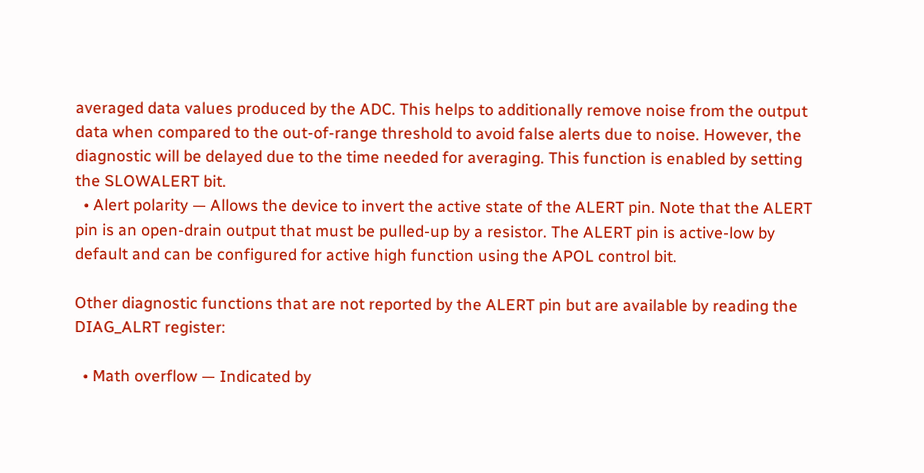averaged data values produced by the ADC. This helps to additionally remove noise from the output data when compared to the out-of-range threshold to avoid false alerts due to noise. However, the diagnostic will be delayed due to the time needed for averaging. This function is enabled by setting the SLOWALERT bit.
  • Alert polarity — Allows the device to invert the active state of the ALERT pin. Note that the ALERT pin is an open-drain output that must be pulled-up by a resistor. The ALERT pin is active-low by default and can be configured for active high function using the APOL control bit.

Other diagnostic functions that are not reported by the ALERT pin but are available by reading the DIAG_ALRT register:

  • Math overflow — Indicated by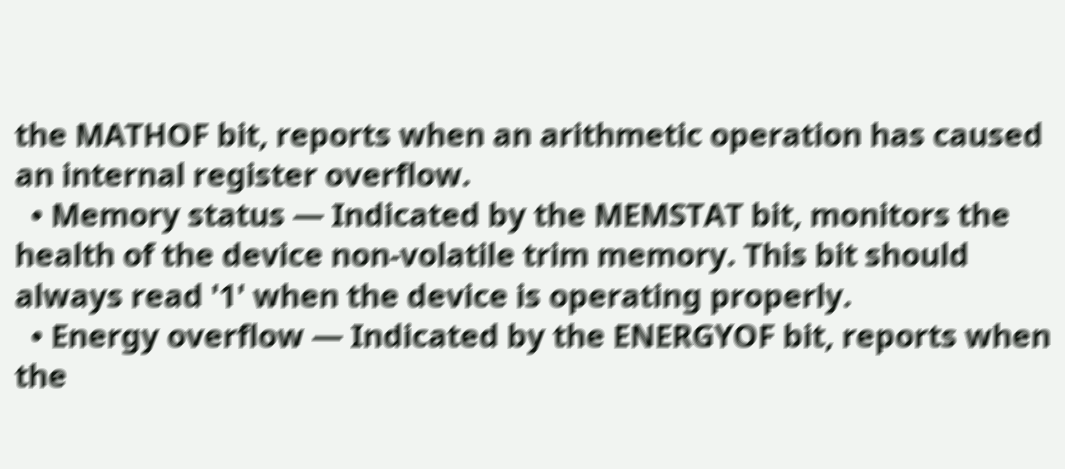the MATHOF bit, reports when an arithmetic operation has caused an internal register overflow.
  • Memory status — Indicated by the MEMSTAT bit, monitors the health of the device non-volatile trim memory. This bit should always read '1' when the device is operating properly.
  • Energy overflow — Indicated by the ENERGYOF bit, reports when the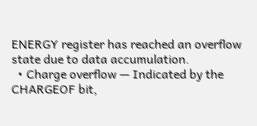ENERGY register has reached an overflow state due to data accumulation.
  • Charge overflow — Indicated by the CHARGEOF bit,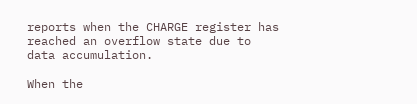reports when the CHARGE register has reached an overflow state due to data accumulation.

When the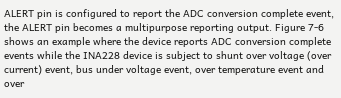ALERT pin is configured to report the ADC conversion complete event, the ALERT pin becomes a multipurpose reporting output. Figure 7-6 shows an example where the device reports ADC conversion complete events while the INA228 device is subject to shunt over voltage (over current) event, bus under voltage event, over temperature event and over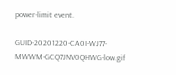power-limit event.

GUID-20201220-CA0I-WJ77-MWWM-GCQ7JNV0QHWG-low.gif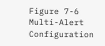Figure 7-6 Multi-Alert Configuration